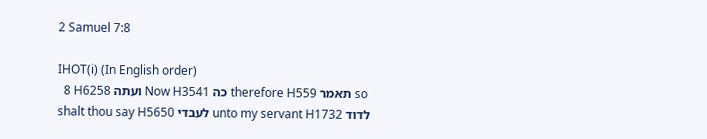2 Samuel 7:8

IHOT(i) (In English order)
  8 H6258 ועתה Now H3541 כה therefore H559 תאמר so shalt thou say H5650 לעבדי unto my servant H1732 לדוד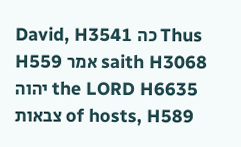David, H3541 כה Thus H559 אמר saith H3068 יהוה the LORD H6635 צבאות of hosts, H589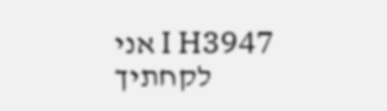אני I H3947 לקחתיך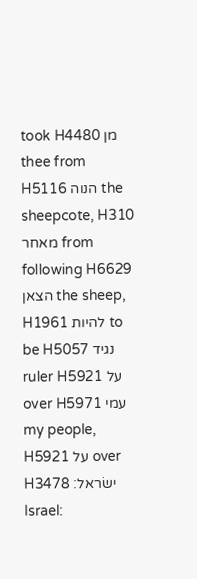took H4480 מן thee from H5116 הנוה the sheepcote, H310 מאחר from following H6629 הצאן the sheep, H1961 להיות to be H5057 נגיד ruler H5921 על over H5971 עמי my people, H5921 על over H3478 ישׂראל׃ Israel: